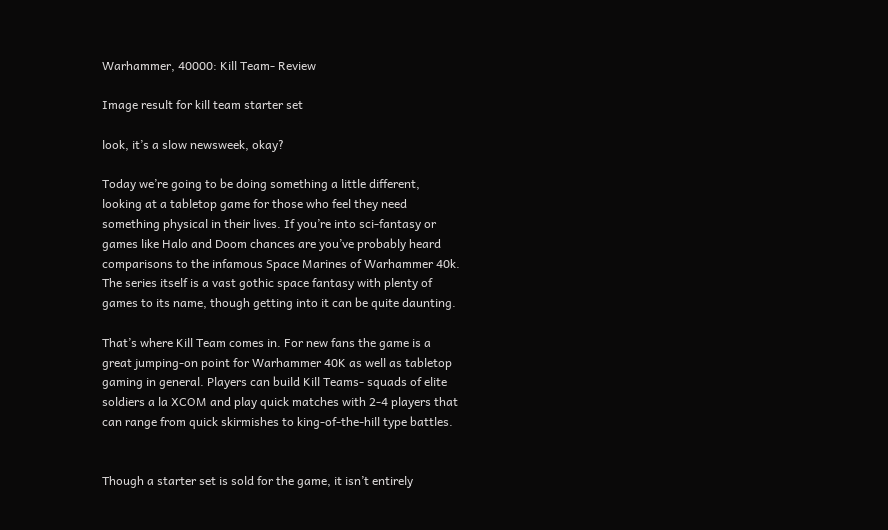Warhammer, 40000: Kill Team- Review

Image result for kill team starter set

look, it’s a slow newsweek, okay?

Today we’re going to be doing something a little different, looking at a tabletop game for those who feel they need something physical in their lives. If you’re into sci-fantasy or games like Halo and Doom chances are you’ve probably heard comparisons to the infamous Space Marines of Warhammer 40k. The series itself is a vast gothic space fantasy with plenty of games to its name, though getting into it can be quite daunting.

That’s where Kill Team comes in. For new fans the game is a great jumping-on point for Warhammer 40K as well as tabletop gaming in general. Players can build Kill Teams- squads of elite soldiers a la XCOM and play quick matches with 2-4 players that can range from quick skirmishes to king-of-the-hill type battles.


Though a starter set is sold for the game, it isn’t entirely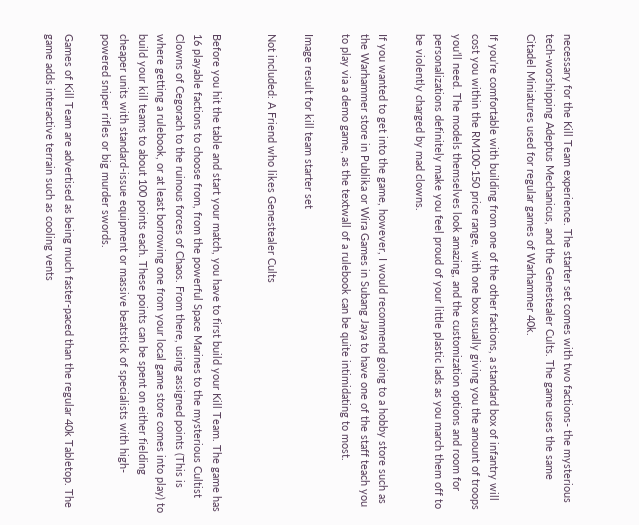necessary for the Kill Team experience. The starter set comes with two factions- the mysterious tech-worshipping Adeptus Mechanicus, and the Genestealer Cults. The game uses the same Citadel Miniatures used for regular games of Warhammer 40k.

If you’re comfortable with building from one of the other factions, a standard box of infantry will cost you within the RM100-150 price range, with one box usually giving you the amount of troops you’ll need. The models themselves look amazing, and the customization options and room for personalizations definitely make you feel proud of your little plastic lads as you march them off to be violently charged by mad clowns.

If you wanted to get into the game, however, I would recommend going to a hobby store such as the Warhammer store in Publika or Wira Games in Subang Jaya to have one of the staff teach you to play via a demo game, as the textwall of a rulebook can be quite intimidating to most.

Image result for kill team starter set

Not included: A Friend who likes Genestealer Cults


Before you hit the table and start your match, you have to first build your Kill Team. The game has 16 playable factions to choose from, from the powerful Space Marines to the mysterious Cultist Clowns of Cegorach to the ruinous forces of Chaos. From there, using assigned points (This is where getting a rulebook, or at least borrowing one from your local game store comes into play) to build your kill teams to about 100 points each. These points can be spent on either fielding cheaper units with standard-issue equipment or massive beatstick of specialists with high-powered sniper rifles or big murder swords.

Games of Kill Team are advertised as being much faster-paced than the regular 40k Tabletop. The game adds interactive terrain such as cooling vents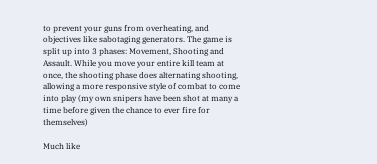to prevent your guns from overheating, and objectives like sabotaging generators. The game is split up into 3 phases: Movement, Shooting and Assault. While you move your entire kill team at once, the shooting phase does alternating shooting, allowing a more responsive style of combat to come into play (my own snipers have been shot at many a time before given the chance to ever fire for themselves)

Much like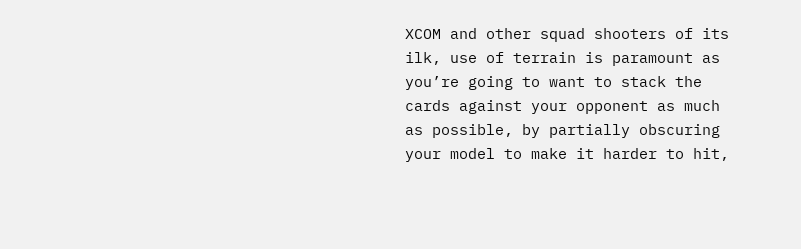XCOM and other squad shooters of its ilk, use of terrain is paramount as you’re going to want to stack the cards against your opponent as much as possible, by partially obscuring your model to make it harder to hit,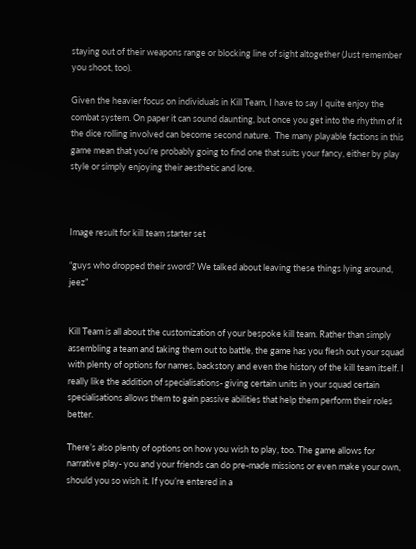staying out of their weapons range or blocking line of sight altogether (Just remember you shoot, too).

Given the heavier focus on individuals in Kill Team, I have to say I quite enjoy the combat system. On paper it can sound daunting, but once you get into the rhythm of it the dice rolling involved can become second nature.  The many playable factions in this game mean that you’re probably going to find one that suits your fancy, either by play style or simply enjoying their aesthetic and lore.



Image result for kill team starter set

“guys who dropped their sword? We talked about leaving these things lying around, jeez”


Kill Team is all about the customization of your bespoke kill team. Rather than simply assembling a team and taking them out to battle, the game has you flesh out your squad with plenty of options for names, backstory and even the history of the kill team itself. I really like the addition of specialisations- giving certain units in your squad certain specialisations allows them to gain passive abilities that help them perform their roles better.

There’s also plenty of options on how you wish to play, too. The game allows for narrative play- you and your friends can do pre-made missions or even make your own, should you so wish it. If you’re entered in a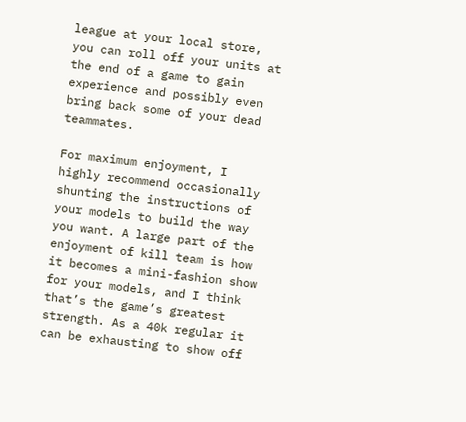league at your local store, you can roll off your units at the end of a game to gain experience and possibly even bring back some of your dead teammates.

For maximum enjoyment, I highly recommend occasionally shunting the instructions of your models to build the way you want. A large part of the enjoyment of kill team is how it becomes a mini-fashion show for your models, and I think that’s the game’s greatest strength. As a 40k regular it can be exhausting to show off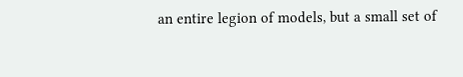an entire legion of models, but a small set of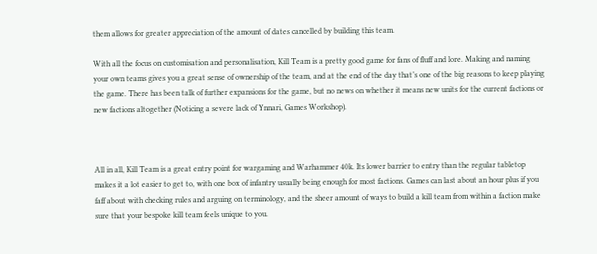them allows for greater appreciation of the amount of dates cancelled by building this team.

With all the focus on customisation and personalisation, Kill Team is a pretty good game for fans of fluff and lore. Making and naming your own teams gives you a great sense of ownership of the team, and at the end of the day that’s one of the big reasons to keep playing the game. There has been talk of further expansions for the game, but no news on whether it means new units for the current factions or new factions altogether (Noticing a severe lack of Ynnari, Games Workshop).



All in all, Kill Team is a great entry point for wargaming and Warhammer 40k. Its lower barrier to entry than the regular tabletop makes it a lot easier to get to, with one box of infantry usually being enough for most factions. Games can last about an hour plus if you faff about with checking rules and arguing on terminology, and the sheer amount of ways to build a kill team from within a faction make sure that your bespoke kill team feels unique to you.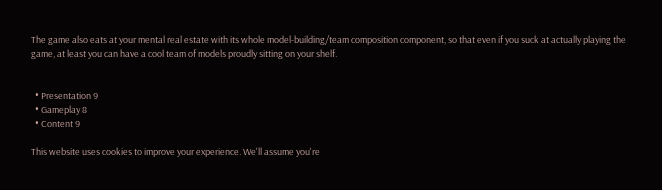The game also eats at your mental real estate with its whole model-building/team composition component, so that even if you suck at actually playing the game, at least you can have a cool team of models proudly sitting on your shelf.


  • Presentation 9
  • Gameplay 8
  • Content 9

This website uses cookies to improve your experience. We'll assume you're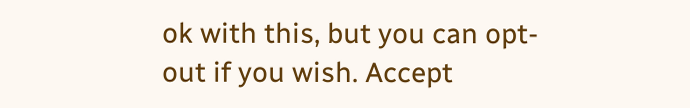ok with this, but you can opt-out if you wish. Accept